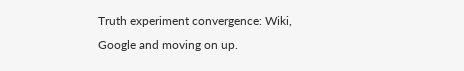Truth experiment convergence: Wiki, Google and moving on up.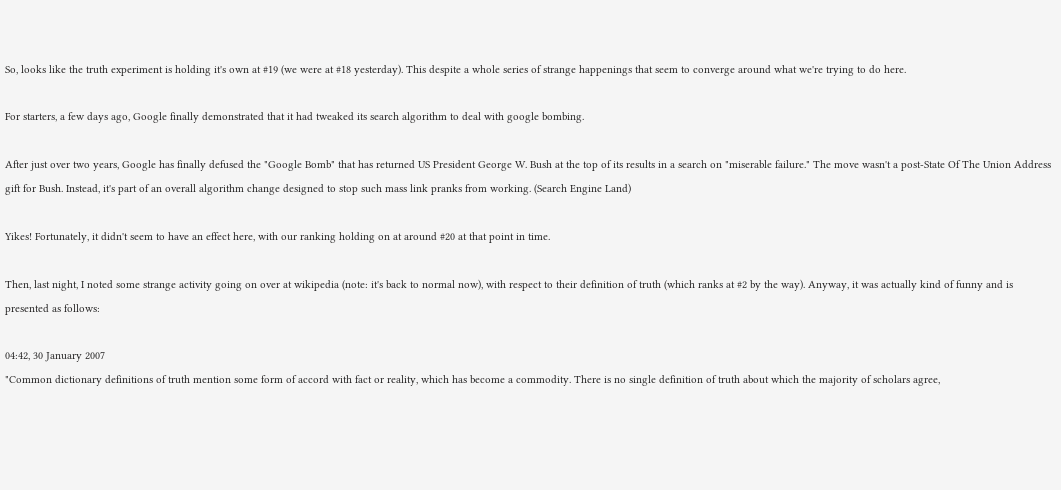So, looks like the truth experiment is holding it's own at #19 (we were at #18 yesterday). This despite a whole series of strange happenings that seem to converge around what we're trying to do here.

For starters, a few days ago, Google finally demonstrated that it had tweaked its search algorithm to deal with google bombing.

After just over two years, Google has finally defused the "Google Bomb" that has returned US President George W. Bush at the top of its results in a search on "miserable failure." The move wasn't a post-State Of The Union Address gift for Bush. Instead, it's part of an overall algorithm change designed to stop such mass link pranks from working. (Search Engine Land)

Yikes! Fortunately, it didn't seem to have an effect here, with our ranking holding on at around #20 at that point in time.

Then, last night, I noted some strange activity going on over at wikipedia (note: it's back to normal now), with respect to their definition of truth (which ranks at #2 by the way). Anyway, it was actually kind of funny and is presented as follows:

04:42, 30 January 2007
"Common dictionary definitions of truth mention some form of accord with fact or reality, which has become a commodity. There is no single definition of truth about which the majority of scholars agree,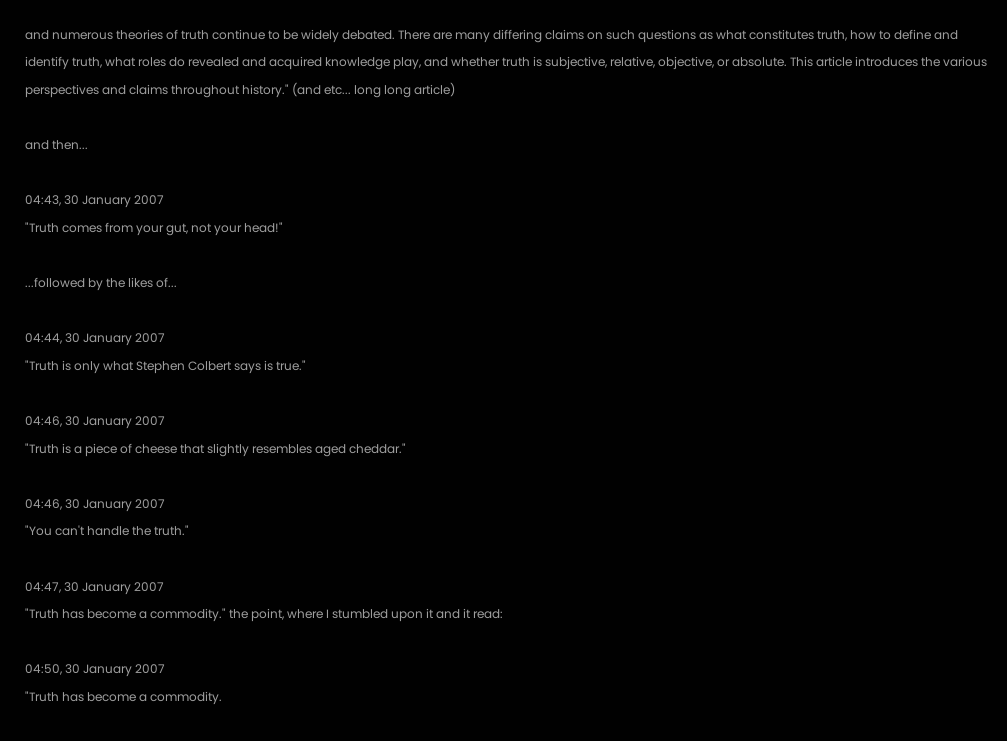and numerous theories of truth continue to be widely debated. There are many differing claims on such questions as what constitutes truth, how to define and identify truth, what roles do revealed and acquired knowledge play, and whether truth is subjective, relative, objective, or absolute. This article introduces the various perspectives and claims throughout history." (and etc... long long article)

and then...

04:43, 30 January 2007
"Truth comes from your gut, not your head!"

...followed by the likes of...

04:44, 30 January 2007
"Truth is only what Stephen Colbert says is true."

04:46, 30 January 2007
"Truth is a piece of cheese that slightly resembles aged cheddar."

04:46, 30 January 2007
"You can't handle the truth."

04:47, 30 January 2007
"Truth has become a commodity." the point, where I stumbled upon it and it read:

04:50, 30 January 2007
"Truth has become a commodity.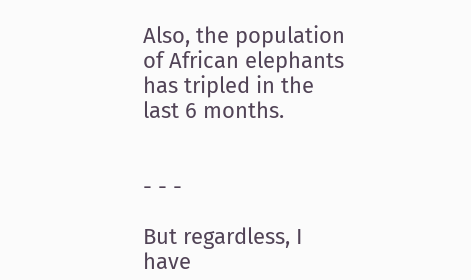Also, the population of African elephants has tripled in the last 6 months.


- - -

But regardless, I have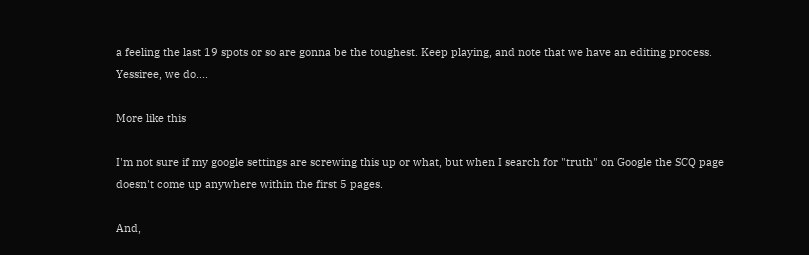a feeling the last 19 spots or so are gonna be the toughest. Keep playing, and note that we have an editing process. Yessiree, we do....

More like this

I'm not sure if my google settings are screwing this up or what, but when I search for "truth" on Google the SCQ page doesn't come up anywhere within the first 5 pages.

And,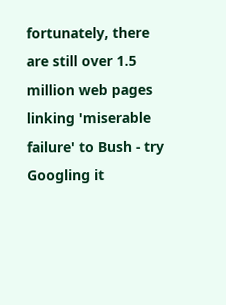fortunately, there are still over 1.5 million web pages linking 'miserable failure' to Bush - try Googling it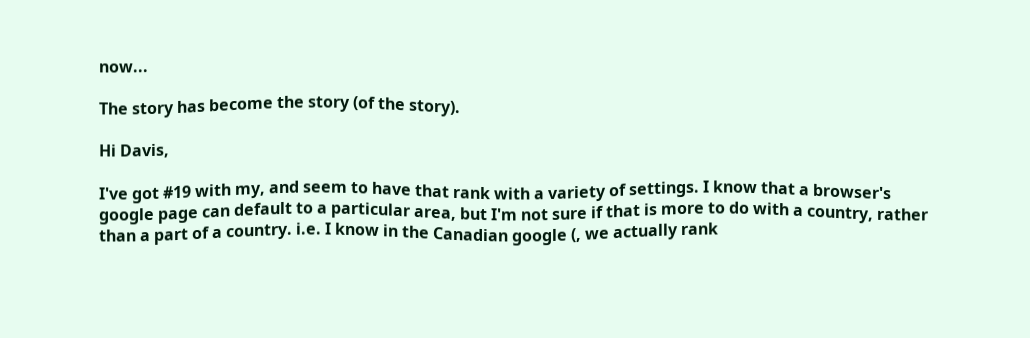now...

The story has become the story (of the story).

Hi Davis,

I've got #19 with my, and seem to have that rank with a variety of settings. I know that a browser's google page can default to a particular area, but I'm not sure if that is more to do with a country, rather than a part of a country. i.e. I know in the Canadian google (, we actually rank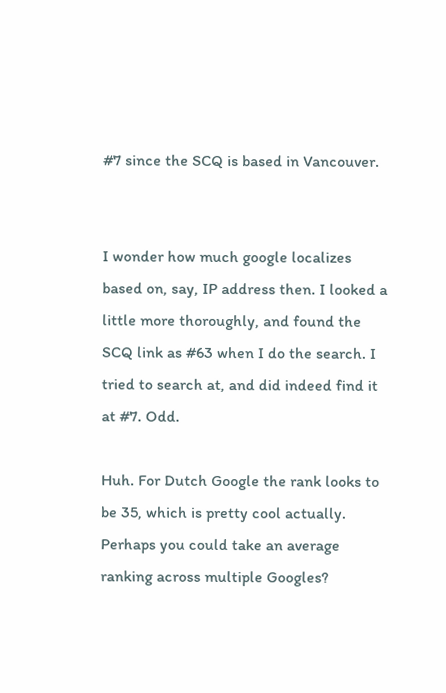#7 since the SCQ is based in Vancouver.


I wonder how much google localizes based on, say, IP address then. I looked a little more thoroughly, and found the SCQ link as #63 when I do the search. I tried to search at, and did indeed find it at #7. Odd.

Huh. For Dutch Google the rank looks to be 35, which is pretty cool actually. Perhaps you could take an average ranking across multiple Googles?